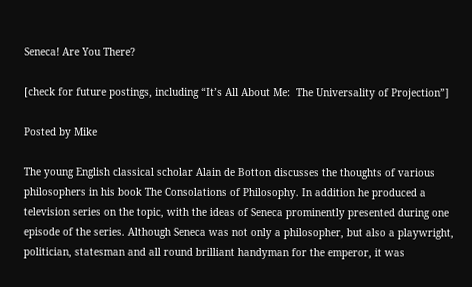Seneca! Are You There?

[check for future postings, including “It’s All About Me:  The Universality of Projection”]

Posted by Mike

The young English classical scholar Alain de Botton discusses the thoughts of various philosophers in his book The Consolations of Philosophy. In addition he produced a television series on the topic, with the ideas of Seneca prominently presented during one episode of the series. Although Seneca was not only a philosopher, but also a playwright, politician, statesman and all round brilliant handyman for the emperor, it was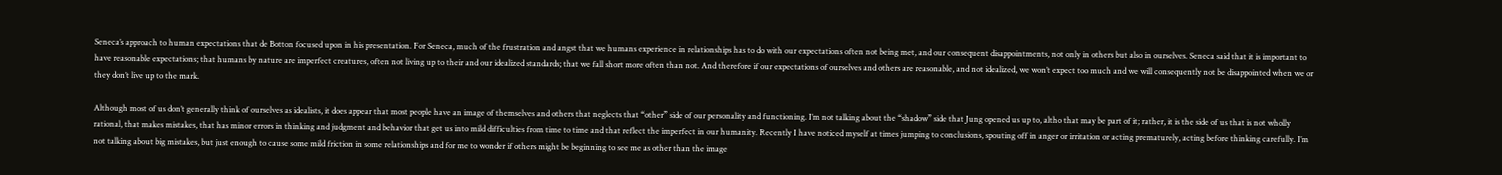Seneca’s approach to human expectations that de Botton focused upon in his presentation. For Seneca, much of the frustration and angst that we humans experience in relationships has to do with our expectations often not being met, and our consequent disappointments, not only in others but also in ourselves. Seneca said that it is important to have reasonable expectations; that humans by nature are imperfect creatures, often not living up to their and our idealized standards; that we fall short more often than not. And therefore if our expectations of ourselves and others are reasonable, and not idealized, we won’t expect too much and we will consequently not be disappointed when we or they don’t live up to the mark.

Although most of us don’t generally think of ourselves as idealists, it does appear that most people have an image of themselves and others that neglects that “other” side of our personality and functioning. I’m not talking about the “shadow” side that Jung opened us up to, altho that may be part of it; rather, it is the side of us that is not wholly rational, that makes mistakes, that has minor errors in thinking and judgment and behavior that get us into mild difficulties from time to time and that reflect the imperfect in our humanity. Recently I have noticed myself at times jumping to conclusions, spouting off in anger or irritation or acting prematurely, acting before thinking carefully. I’m not talking about big mistakes, but just enough to cause some mild friction in some relationships and for me to wonder if others might be beginning to see me as other than the image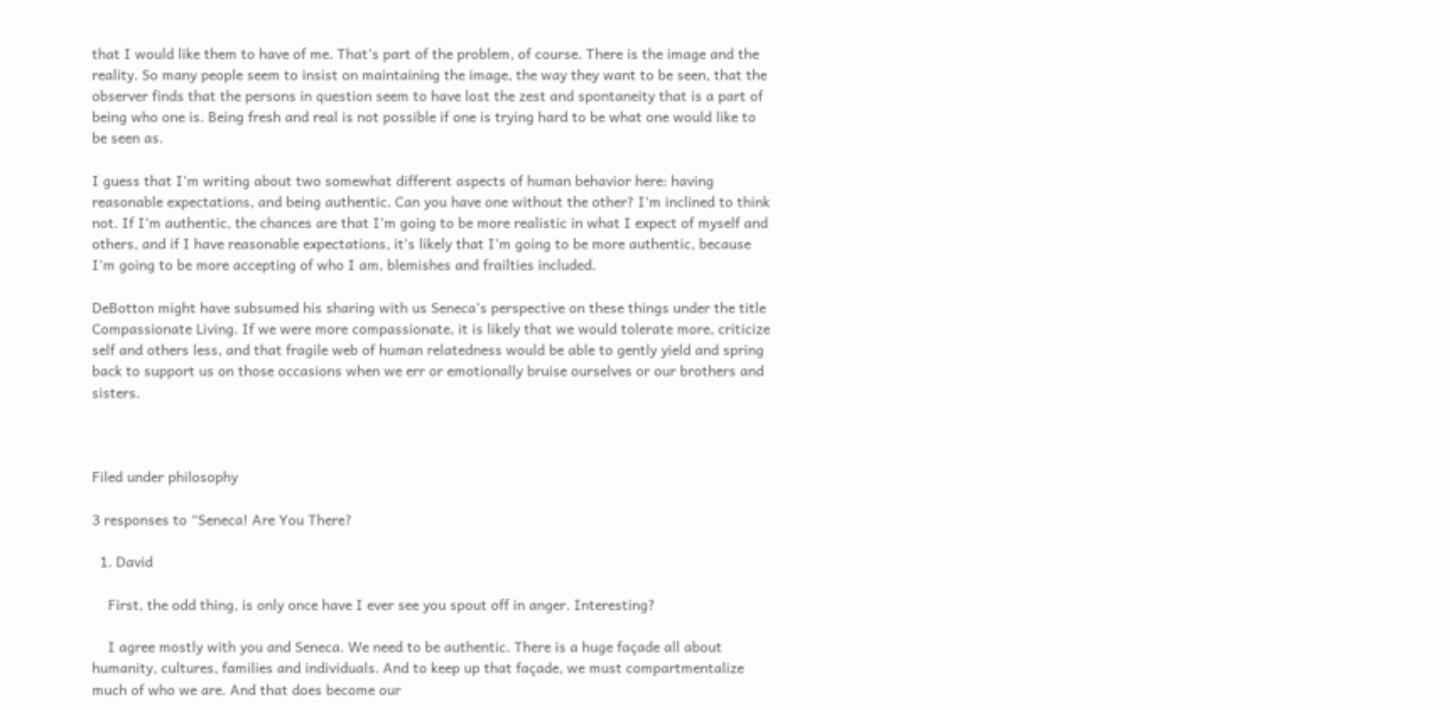that I would like them to have of me. That’s part of the problem, of course. There is the image and the reality. So many people seem to insist on maintaining the image, the way they want to be seen, that the observer finds that the persons in question seem to have lost the zest and spontaneity that is a part of being who one is. Being fresh and real is not possible if one is trying hard to be what one would like to be seen as.

I guess that I’m writing about two somewhat different aspects of human behavior here: having reasonable expectations, and being authentic. Can you have one without the other? I’m inclined to think not. If I’m authentic, the chances are that I’m going to be more realistic in what I expect of myself and others, and if I have reasonable expectations, it’s likely that I’m going to be more authentic, because I’m going to be more accepting of who I am, blemishes and frailties included.

DeBotton might have subsumed his sharing with us Seneca’s perspective on these things under the title Compassionate Living. If we were more compassionate, it is likely that we would tolerate more, criticize self and others less, and that fragile web of human relatedness would be able to gently yield and spring back to support us on those occasions when we err or emotionally bruise ourselves or our brothers and sisters.



Filed under philosophy

3 responses to “Seneca! Are You There?

  1. David

    First, the odd thing, is only once have I ever see you spout off in anger. Interesting?

    I agree mostly with you and Seneca. We need to be authentic. There is a huge façade all about humanity, cultures, families and individuals. And to keep up that façade, we must compartmentalize much of who we are. And that does become our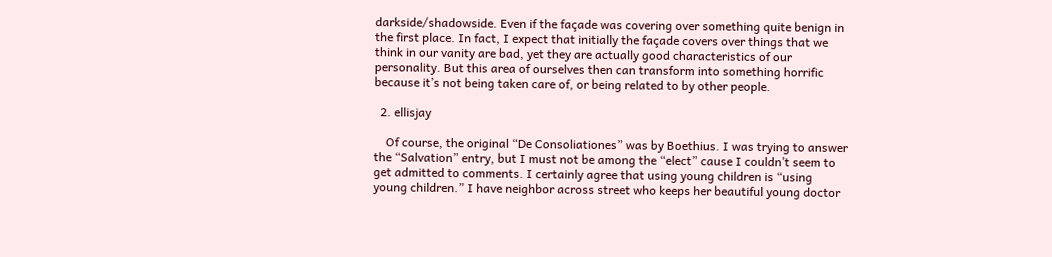darkside/shadowside. Even if the façade was covering over something quite benign in the first place. In fact, I expect that initially the façade covers over things that we think in our vanity are bad, yet they are actually good characteristics of our personality. But this area of ourselves then can transform into something horrific because it’s not being taken care of, or being related to by other people.

  2. ellisjay

    Of course, the original “De Consoliationes” was by Boethius. I was trying to answer the “Salvation” entry, but I must not be among the “elect” cause I couldn’t seem to get admitted to comments. I certainly agree that using young children is “using young children.” I have neighbor across street who keeps her beautiful young doctor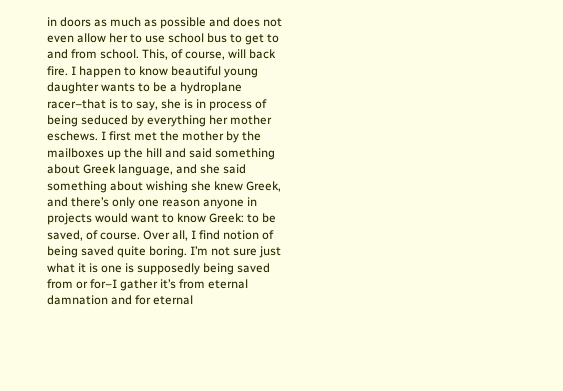in doors as much as possible and does not even allow her to use school bus to get to and from school. This, of course, will back fire. I happen to know beautiful young daughter wants to be a hydroplane racer–that is to say, she is in process of being seduced by everything her mother eschews. I first met the mother by the mailboxes up the hill and said something about Greek language, and she said something about wishing she knew Greek, and there’s only one reason anyone in projects would want to know Greek: to be saved, of course. Over all, I find notion of being saved quite boring. I’m not sure just what it is one is supposedly being saved from or for–I gather it’s from eternal damnation and for eternal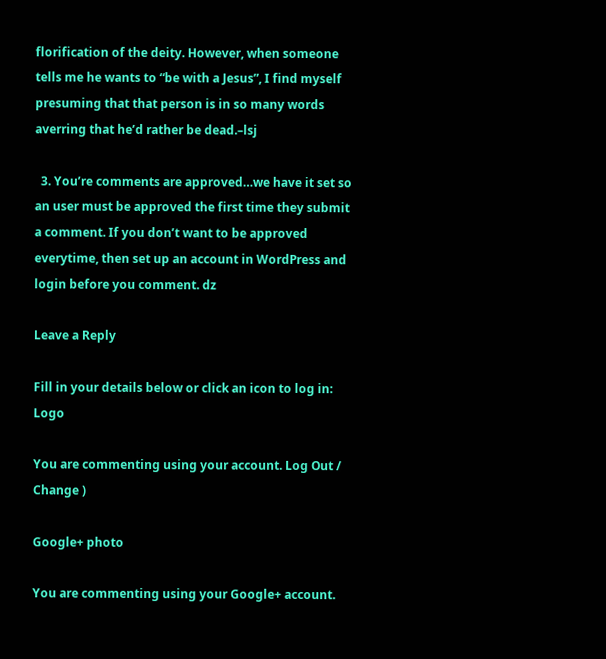florification of the deity. However, when someone tells me he wants to “be with a Jesus”, I find myself presuming that that person is in so many words averring that he’d rather be dead.–lsj

  3. You’re comments are approved…we have it set so an user must be approved the first time they submit a comment. If you don’t want to be approved everytime, then set up an account in WordPress and login before you comment. dz

Leave a Reply

Fill in your details below or click an icon to log in: Logo

You are commenting using your account. Log Out /  Change )

Google+ photo

You are commenting using your Google+ account.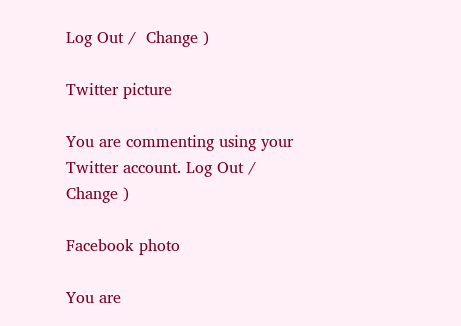Log Out /  Change )

Twitter picture

You are commenting using your Twitter account. Log Out /  Change )

Facebook photo

You are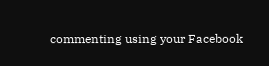commenting using your Facebook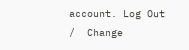account. Log Out /  Change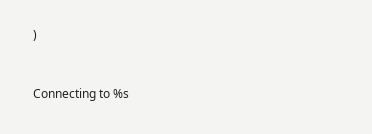)


Connecting to %s